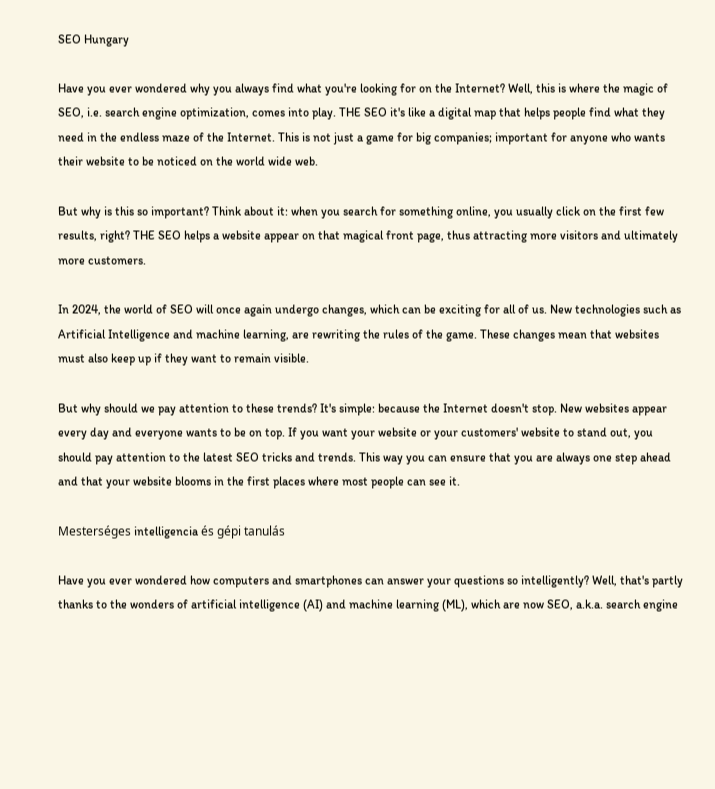SEO Hungary

Have you ever wondered why you always find what you're looking for on the Internet? Well, this is where the magic of SEO, i.e. search engine optimization, comes into play. THE SEO it's like a digital map that helps people find what they need in the endless maze of the Internet. This is not just a game for big companies; important for anyone who wants their website to be noticed on the world wide web.

But why is this so important? Think about it: when you search for something online, you usually click on the first few results, right? THE SEO helps a website appear on that magical front page, thus attracting more visitors and ultimately more customers.

In 2024, the world of SEO will once again undergo changes, which can be exciting for all of us. New technologies such as Artificial Intelligence and machine learning, are rewriting the rules of the game. These changes mean that websites must also keep up if they want to remain visible.

But why should we pay attention to these trends? It's simple: because the Internet doesn't stop. New websites appear every day and everyone wants to be on top. If you want your website or your customers' website to stand out, you should pay attention to the latest SEO tricks and trends. This way you can ensure that you are always one step ahead and that your website blooms in the first places where most people can see it.

Mesterséges intelligencia és gépi tanulás

Have you ever wondered how computers and smartphones can answer your questions so intelligently? Well, that's partly thanks to the wonders of artificial intelligence (AI) and machine learning (ML), which are now SEO, a.k.a. search engine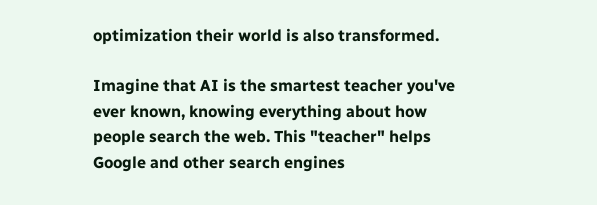optimization their world is also transformed.

Imagine that AI is the smartest teacher you've ever known, knowing everything about how people search the web. This "teacher" helps Google and other search engines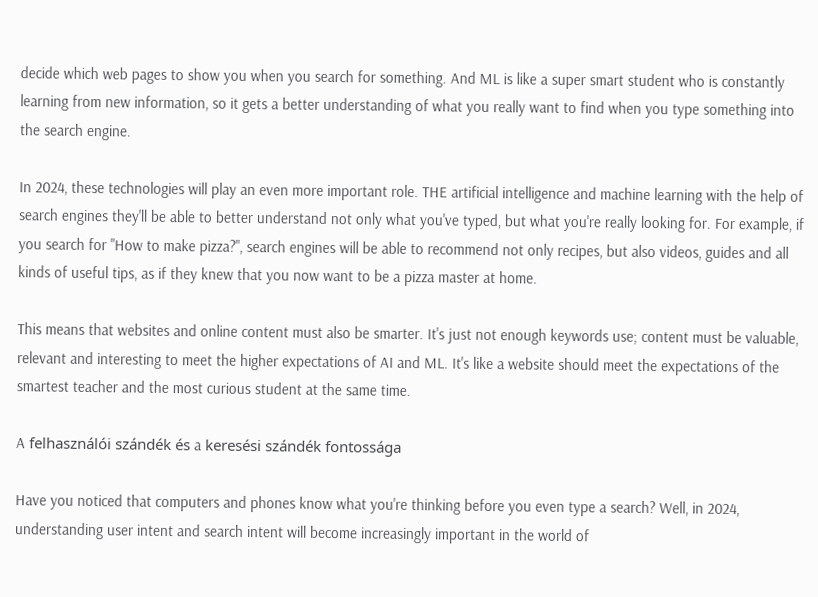decide which web pages to show you when you search for something. And ML is like a super smart student who is constantly learning from new information, so it gets a better understanding of what you really want to find when you type something into the search engine.

In 2024, these technologies will play an even more important role. THE artificial intelligence and machine learning with the help of search engines they'll be able to better understand not only what you've typed, but what you're really looking for. For example, if you search for "How to make pizza?", search engines will be able to recommend not only recipes, but also videos, guides and all kinds of useful tips, as if they knew that you now want to be a pizza master at home.

This means that websites and online content must also be smarter. It's just not enough keywords use; content must be valuable, relevant and interesting to meet the higher expectations of AI and ML. It's like a website should meet the expectations of the smartest teacher and the most curious student at the same time.

A felhasználói szándék és a keresési szándék fontossága

Have you noticed that computers and phones know what you're thinking before you even type a search? Well, in 2024, understanding user intent and search intent will become increasingly important in the world of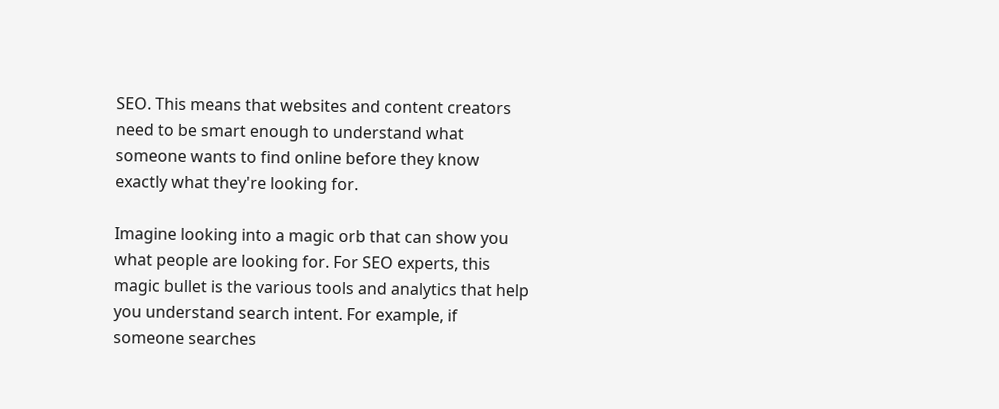SEO. This means that websites and content creators need to be smart enough to understand what someone wants to find online before they know exactly what they're looking for.

Imagine looking into a magic orb that can show you what people are looking for. For SEO experts, this magic bullet is the various tools and analytics that help you understand search intent. For example, if someone searches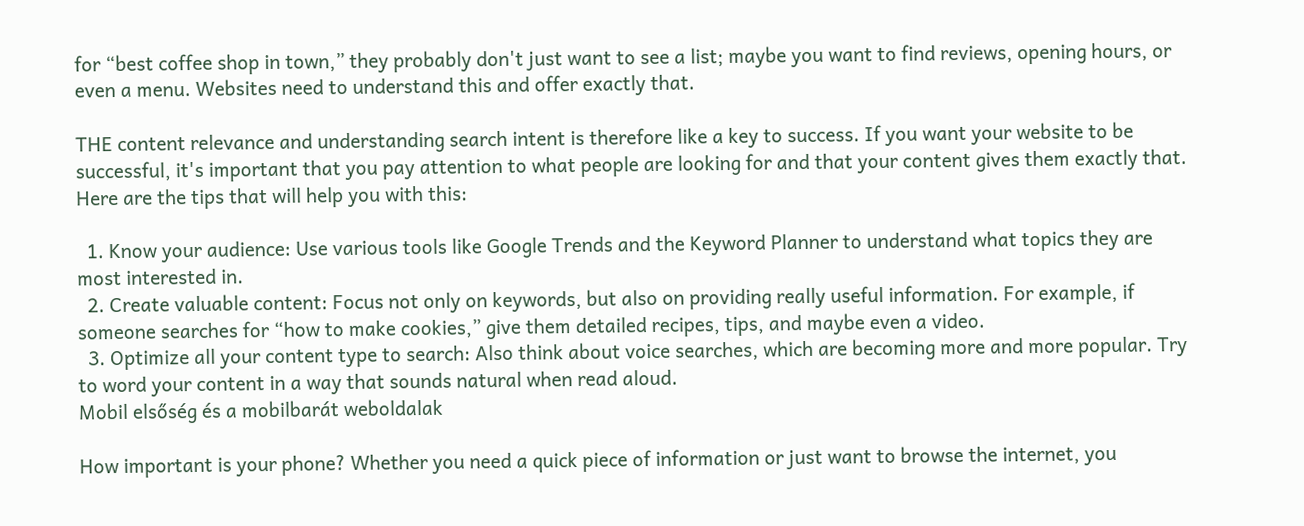for “best coffee shop in town,” they probably don't just want to see a list; maybe you want to find reviews, opening hours, or even a menu. Websites need to understand this and offer exactly that.

THE content relevance and understanding search intent is therefore like a key to success. If you want your website to be successful, it's important that you pay attention to what people are looking for and that your content gives them exactly that. Here are the tips that will help you with this:

  1. Know your audience: Use various tools like Google Trends and the Keyword Planner to understand what topics they are most interested in.
  2. Create valuable content: Focus not only on keywords, but also on providing really useful information. For example, if someone searches for “how to make cookies,” give them detailed recipes, tips, and maybe even a video.
  3. Optimize all your content type to search: Also think about voice searches, which are becoming more and more popular. Try to word your content in a way that sounds natural when read aloud.
Mobil elsőség és a mobilbarát weboldalak

How important is your phone? Whether you need a quick piece of information or just want to browse the internet, you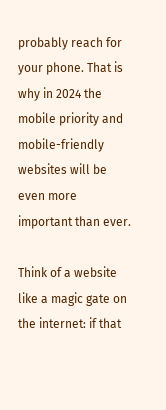probably reach for your phone. That is why in 2024 the mobile priority and mobile-friendly websites will be even more important than ever.

Think of a website like a magic gate on the internet: if that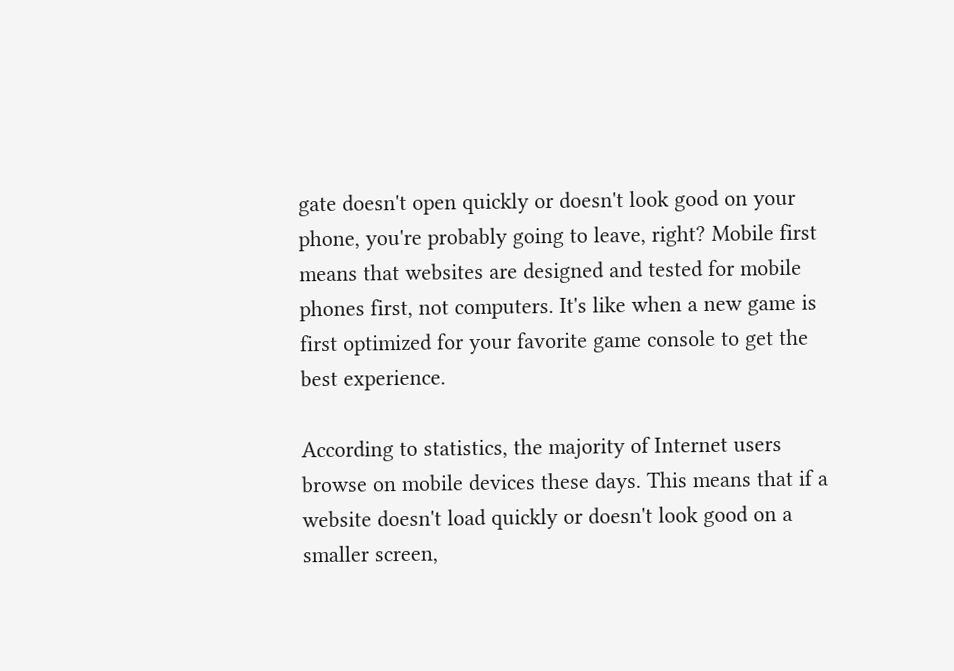gate doesn't open quickly or doesn't look good on your phone, you're probably going to leave, right? Mobile first means that websites are designed and tested for mobile phones first, not computers. It's like when a new game is first optimized for your favorite game console to get the best experience.

According to statistics, the majority of Internet users browse on mobile devices these days. This means that if a website doesn't load quickly or doesn't look good on a smaller screen,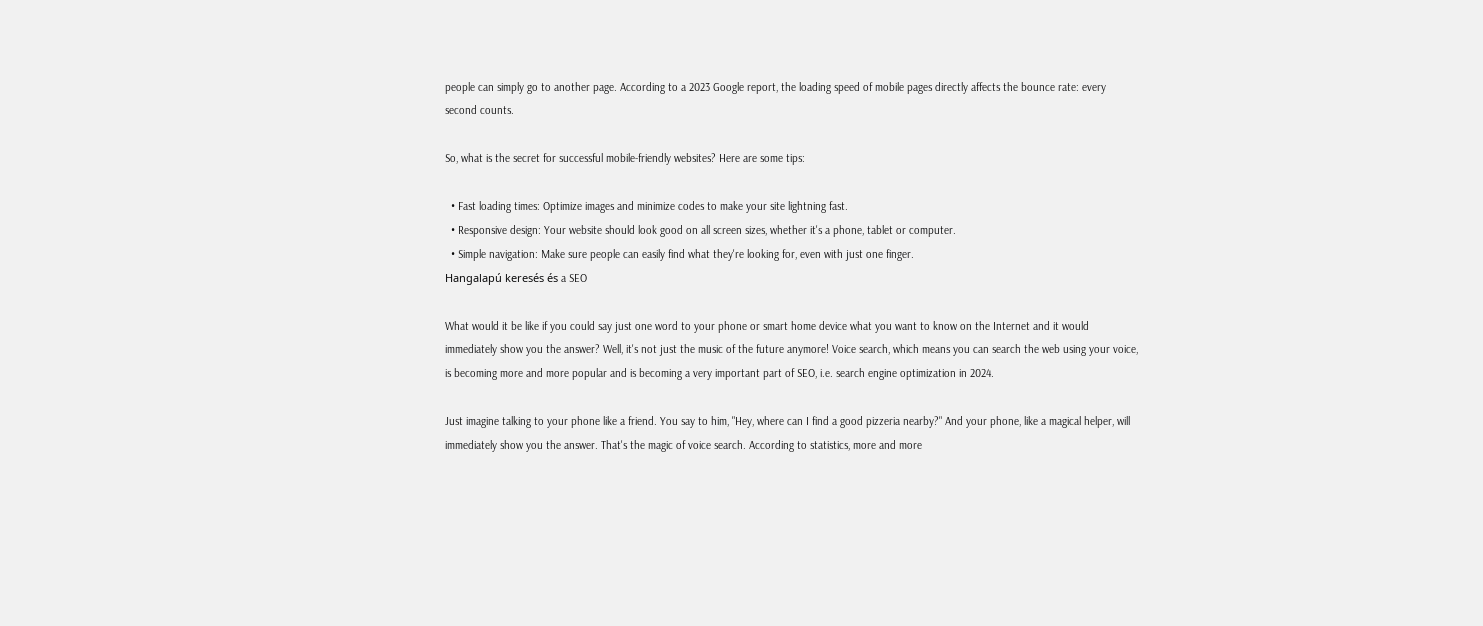people can simply go to another page. According to a 2023 Google report, the loading speed of mobile pages directly affects the bounce rate: every second counts.

So, what is the secret for successful mobile-friendly websites? Here are some tips:

  • Fast loading times: Optimize images and minimize codes to make your site lightning fast.
  • Responsive design: Your website should look good on all screen sizes, whether it's a phone, tablet or computer.
  • Simple navigation: Make sure people can easily find what they're looking for, even with just one finger.
Hangalapú keresés és a SEO

What would it be like if you could say just one word to your phone or smart home device what you want to know on the Internet and it would immediately show you the answer? Well, it's not just the music of the future anymore! Voice search, which means you can search the web using your voice, is becoming more and more popular and is becoming a very important part of SEO, i.e. search engine optimization in 2024.

Just imagine talking to your phone like a friend. You say to him, "Hey, where can I find a good pizzeria nearby?" And your phone, like a magical helper, will immediately show you the answer. That's the magic of voice search. According to statistics, more and more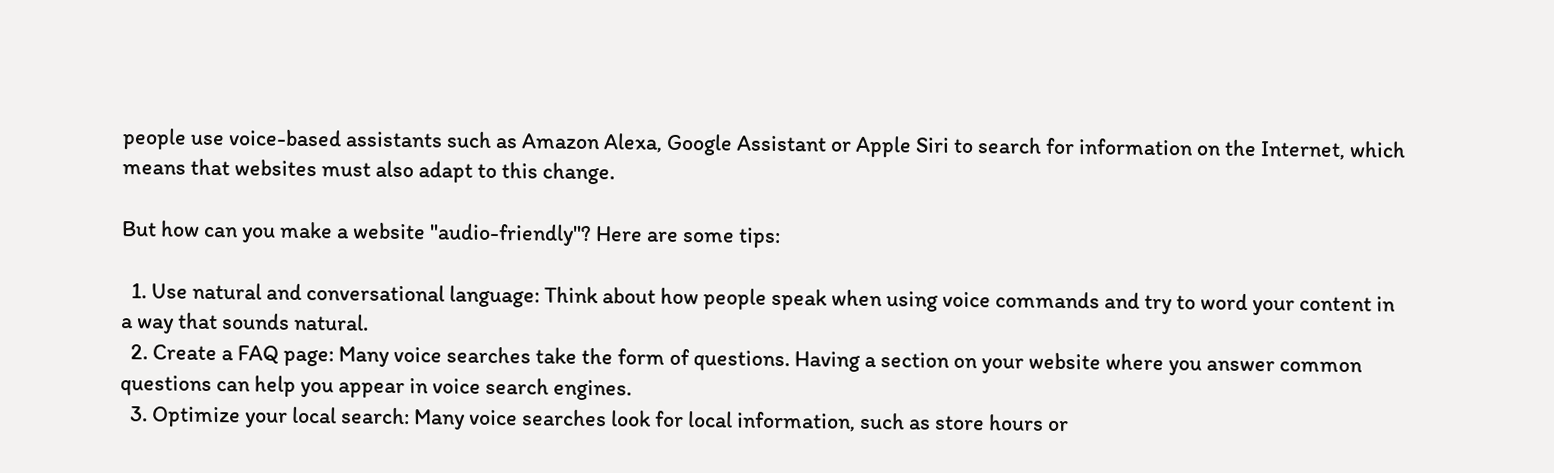people use voice-based assistants such as Amazon Alexa, Google Assistant or Apple Siri to search for information on the Internet, which means that websites must also adapt to this change.

But how can you make a website "audio-friendly"? Here are some tips:

  1. Use natural and conversational language: Think about how people speak when using voice commands and try to word your content in a way that sounds natural.
  2. Create a FAQ page: Many voice searches take the form of questions. Having a section on your website where you answer common questions can help you appear in voice search engines.
  3. Optimize your local search: Many voice searches look for local information, such as store hours or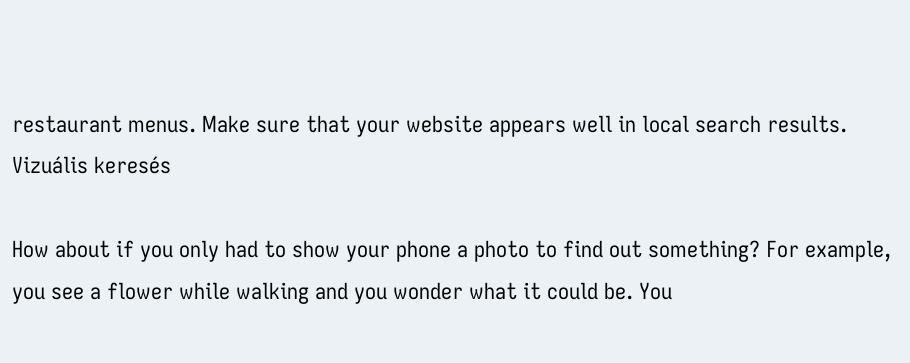restaurant menus. Make sure that your website appears well in local search results.
Vizuális keresés

How about if you only had to show your phone a photo to find out something? For example, you see a flower while walking and you wonder what it could be. You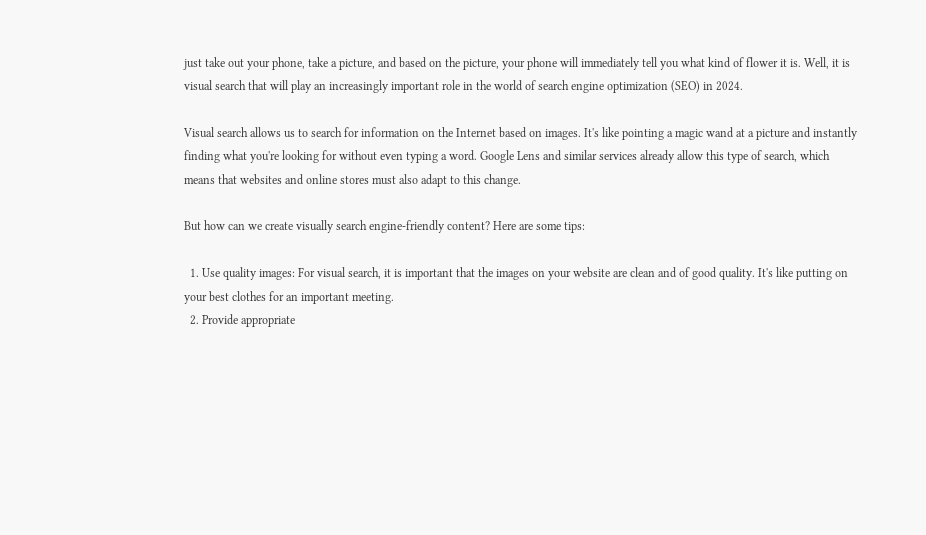just take out your phone, take a picture, and based on the picture, your phone will immediately tell you what kind of flower it is. Well, it is visual search that will play an increasingly important role in the world of search engine optimization (SEO) in 2024.

Visual search allows us to search for information on the Internet based on images. It's like pointing a magic wand at a picture and instantly finding what you're looking for without even typing a word. Google Lens and similar services already allow this type of search, which means that websites and online stores must also adapt to this change.

But how can we create visually search engine-friendly content? Here are some tips:

  1. Use quality images: For visual search, it is important that the images on your website are clean and of good quality. It's like putting on your best clothes for an important meeting.
  2. Provide appropriate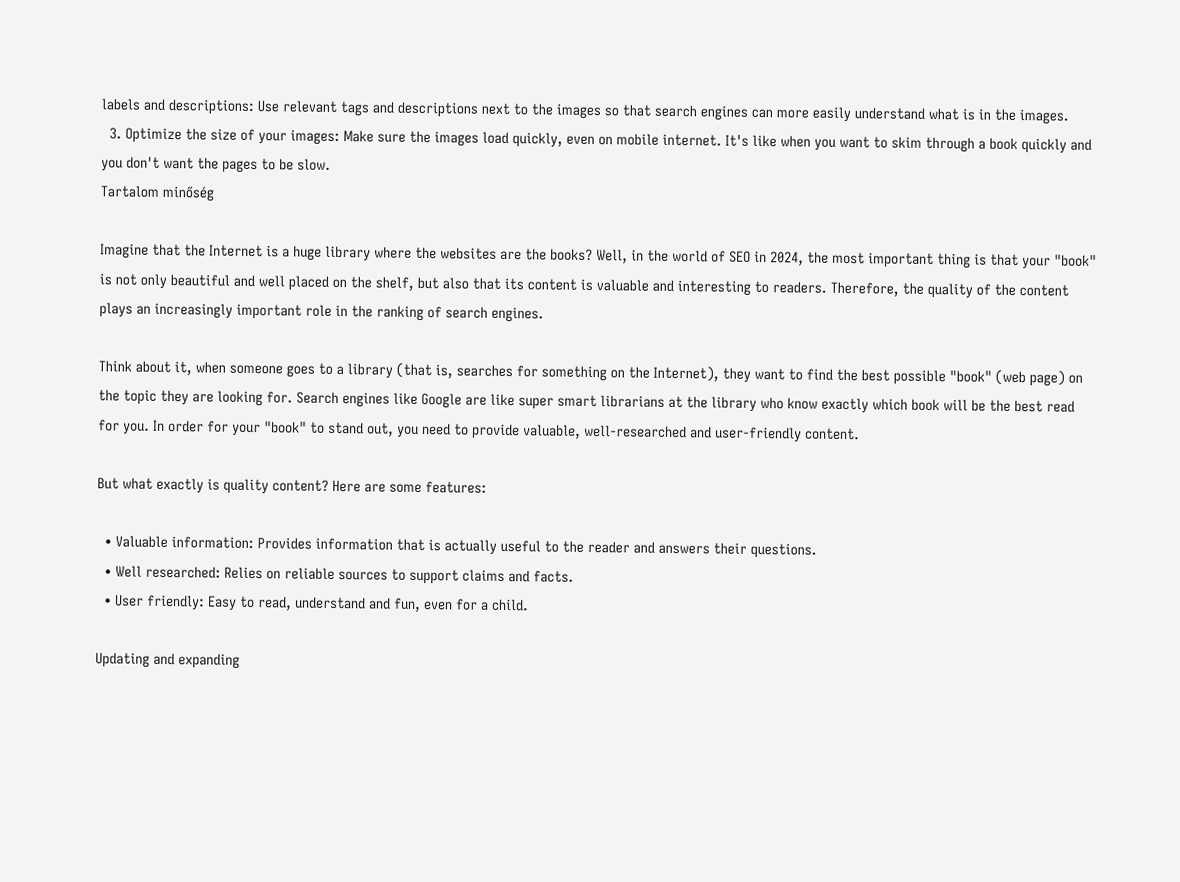labels and descriptions: Use relevant tags and descriptions next to the images so that search engines can more easily understand what is in the images.
  3. Optimize the size of your images: Make sure the images load quickly, even on mobile internet. It's like when you want to skim through a book quickly and you don't want the pages to be slow.
Tartalom minőség

Imagine that the Internet is a huge library where the websites are the books? Well, in the world of SEO in 2024, the most important thing is that your "book" is not only beautiful and well placed on the shelf, but also that its content is valuable and interesting to readers. Therefore, the quality of the content plays an increasingly important role in the ranking of search engines.

Think about it, when someone goes to a library (that is, searches for something on the Internet), they want to find the best possible "book" (web page) on the topic they are looking for. Search engines like Google are like super smart librarians at the library who know exactly which book will be the best read for you. In order for your "book" to stand out, you need to provide valuable, well-researched and user-friendly content.

But what exactly is quality content? Here are some features:

  • Valuable information: Provides information that is actually useful to the reader and answers their questions.
  • Well researched: Relies on reliable sources to support claims and facts.
  • User friendly: Easy to read, understand and fun, even for a child.

Updating and expanding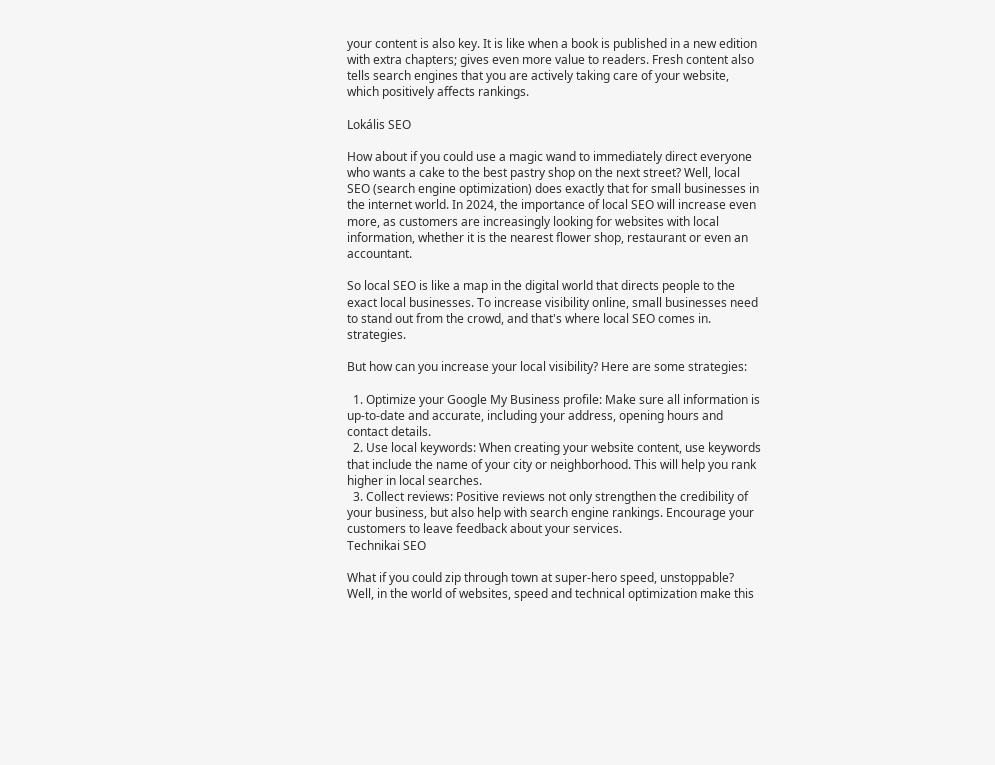your content is also key. It is like when a book is published in a new edition with extra chapters; gives even more value to readers. Fresh content also tells search engines that you are actively taking care of your website, which positively affects rankings.

Lokális SEO

How about if you could use a magic wand to immediately direct everyone who wants a cake to the best pastry shop on the next street? Well, local SEO (search engine optimization) does exactly that for small businesses in the internet world. In 2024, the importance of local SEO will increase even more, as customers are increasingly looking for websites with local information, whether it is the nearest flower shop, restaurant or even an accountant.

So local SEO is like a map in the digital world that directs people to the exact local businesses. To increase visibility online, small businesses need to stand out from the crowd, and that's where local SEO comes in. strategies.

But how can you increase your local visibility? Here are some strategies:

  1. Optimize your Google My Business profile: Make sure all information is up-to-date and accurate, including your address, opening hours and contact details.
  2. Use local keywords: When creating your website content, use keywords that include the name of your city or neighborhood. This will help you rank higher in local searches.
  3. Collect reviews: Positive reviews not only strengthen the credibility of your business, but also help with search engine rankings. Encourage your customers to leave feedback about your services.
Technikai SEO

What if you could zip through town at super-hero speed, unstoppable? Well, in the world of websites, speed and technical optimization make this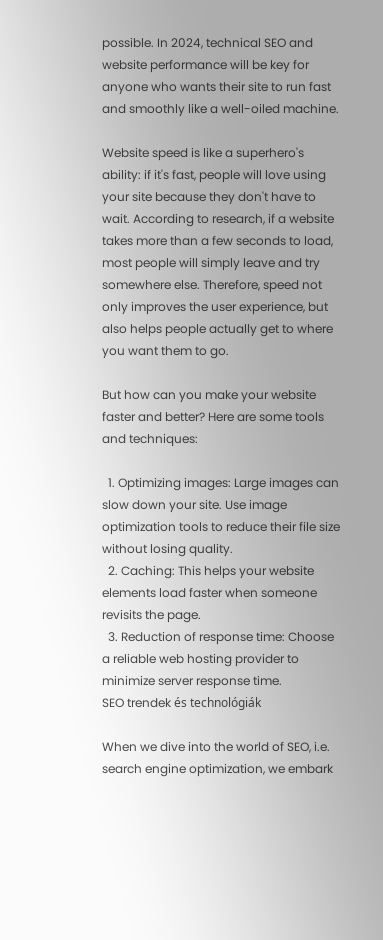possible. In 2024, technical SEO and website performance will be key for anyone who wants their site to run fast and smoothly like a well-oiled machine.

Website speed is like a superhero's ability: if it's fast, people will love using your site because they don't have to wait. According to research, if a website takes more than a few seconds to load, most people will simply leave and try somewhere else. Therefore, speed not only improves the user experience, but also helps people actually get to where you want them to go.

But how can you make your website faster and better? Here are some tools and techniques:

  1. Optimizing images: Large images can slow down your site. Use image optimization tools to reduce their file size without losing quality.
  2. Caching: This helps your website elements load faster when someone revisits the page.
  3. Reduction of response time: Choose a reliable web hosting provider to minimize server response time.
SEO trendek és technológiák

When we dive into the world of SEO, i.e. search engine optimization, we embark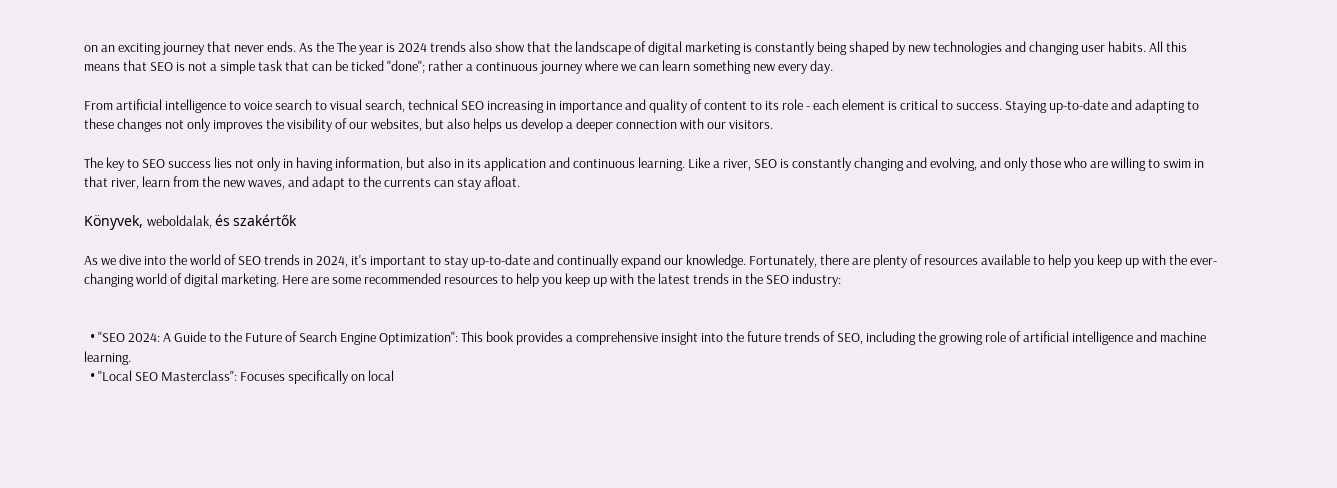on an exciting journey that never ends. As the The year is 2024 trends also show that the landscape of digital marketing is constantly being shaped by new technologies and changing user habits. All this means that SEO is not a simple task that can be ticked "done"; rather a continuous journey where we can learn something new every day.

From artificial intelligence to voice search to visual search, technical SEO increasing in importance and quality of content to its role - each element is critical to success. Staying up-to-date and adapting to these changes not only improves the visibility of our websites, but also helps us develop a deeper connection with our visitors.

The key to SEO success lies not only in having information, but also in its application and continuous learning. Like a river, SEO is constantly changing and evolving, and only those who are willing to swim in that river, learn from the new waves, and adapt to the currents can stay afloat.

Könyvek, weboldalak, és szakértők

As we dive into the world of SEO trends in 2024, it's important to stay up-to-date and continually expand our knowledge. Fortunately, there are plenty of resources available to help you keep up with the ever-changing world of digital marketing. Here are some recommended resources to help you keep up with the latest trends in the SEO industry:


  • "SEO 2024: A Guide to the Future of Search Engine Optimization": This book provides a comprehensive insight into the future trends of SEO, including the growing role of artificial intelligence and machine learning.
  • "Local SEO Masterclass": Focuses specifically on local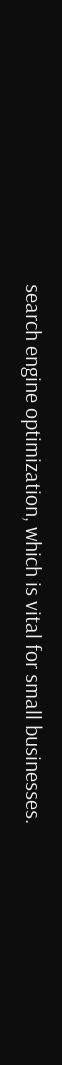search engine optimization, which is vital for small businesses.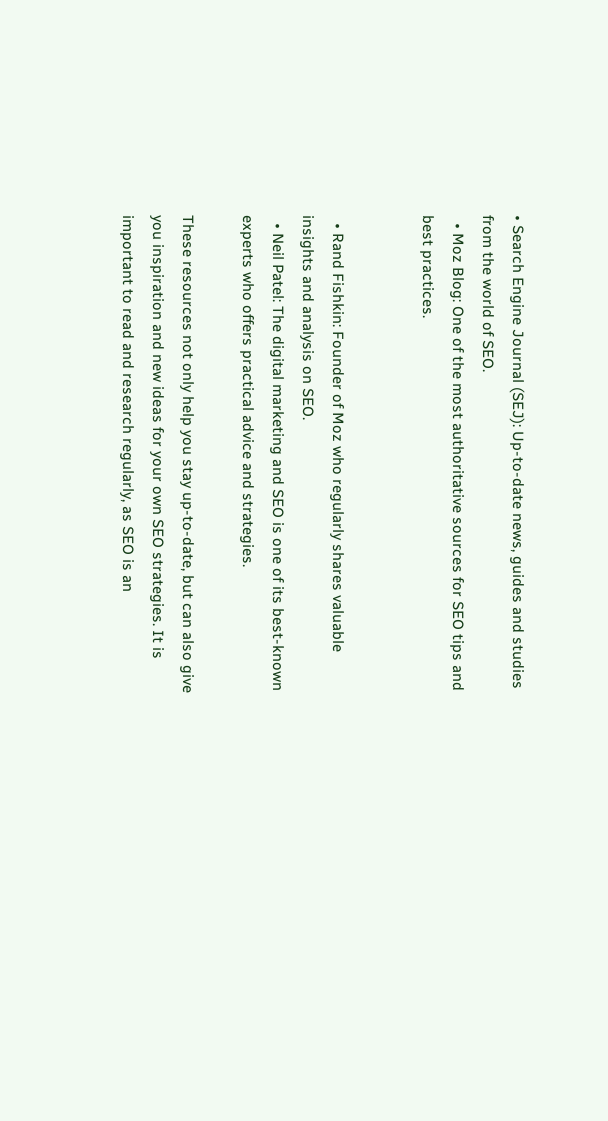• Search Engine Journal (SEJ): Up-to-date news, guides and studies from the world of SEO.
  • Moz Blog: One of the most authoritative sources for SEO tips and best practices.


  • Rand Fishkin: Founder of Moz who regularly shares valuable insights and analysis on SEO.
  • Neil Patel: The digital marketing and SEO is one of its best-known experts who offers practical advice and strategies.

These resources not only help you stay up-to-date, but can also give you inspiration and new ideas for your own SEO strategies. It is important to read and research regularly, as SEO is an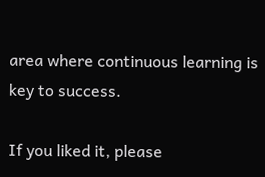area where continuous learning is key to success.

If you liked it, please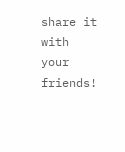share it with your friends!